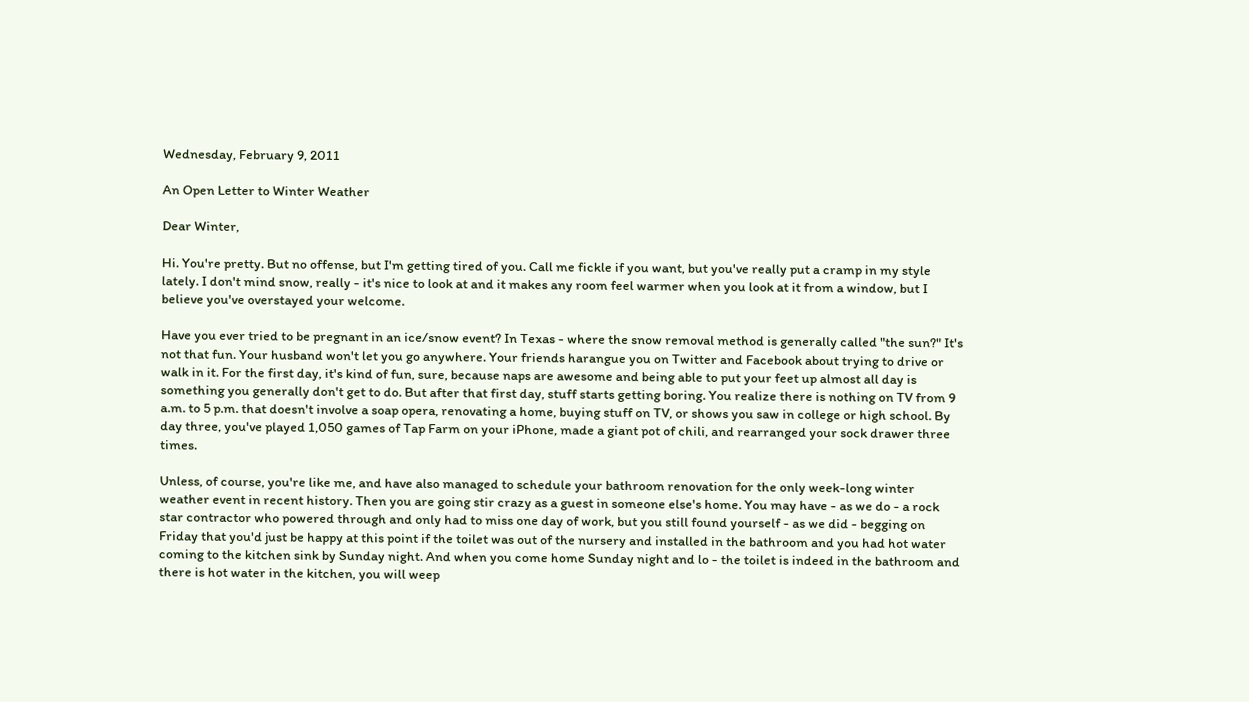Wednesday, February 9, 2011

An Open Letter to Winter Weather

Dear Winter,

Hi. You're pretty. But no offense, but I'm getting tired of you. Call me fickle if you want, but you've really put a cramp in my style lately. I don't mind snow, really - it's nice to look at and it makes any room feel warmer when you look at it from a window, but I believe you've overstayed your welcome.

Have you ever tried to be pregnant in an ice/snow event? In Texas - where the snow removal method is generally called "the sun?" It's not that fun. Your husband won't let you go anywhere. Your friends harangue you on Twitter and Facebook about trying to drive or walk in it. For the first day, it's kind of fun, sure, because naps are awesome and being able to put your feet up almost all day is something you generally don't get to do. But after that first day, stuff starts getting boring. You realize there is nothing on TV from 9 a.m. to 5 p.m. that doesn't involve a soap opera, renovating a home, buying stuff on TV, or shows you saw in college or high school. By day three, you've played 1,050 games of Tap Farm on your iPhone, made a giant pot of chili, and rearranged your sock drawer three times.

Unless, of course, you're like me, and have also managed to schedule your bathroom renovation for the only week-long winter weather event in recent history. Then you are going stir crazy as a guest in someone else's home. You may have - as we do - a rock star contractor who powered through and only had to miss one day of work, but you still found yourself - as we did - begging on Friday that you'd just be happy at this point if the toilet was out of the nursery and installed in the bathroom and you had hot water coming to the kitchen sink by Sunday night. And when you come home Sunday night and lo - the toilet is indeed in the bathroom and there is hot water in the kitchen, you will weep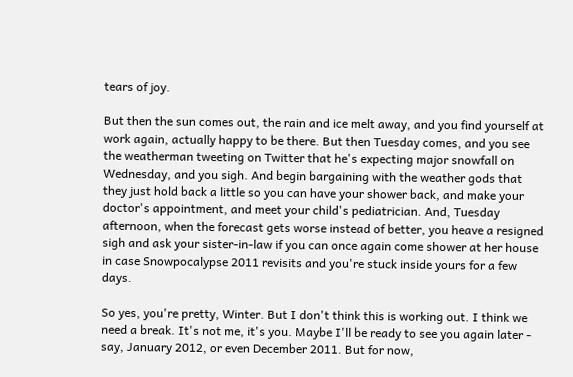tears of joy.

But then the sun comes out, the rain and ice melt away, and you find yourself at work again, actually happy to be there. But then Tuesday comes, and you see the weatherman tweeting on Twitter that he's expecting major snowfall on Wednesday, and you sigh. And begin bargaining with the weather gods that they just hold back a little so you can have your shower back, and make your doctor's appointment, and meet your child's pediatrician. And, Tuesday afternoon, when the forecast gets worse instead of better, you heave a resigned sigh and ask your sister-in-law if you can once again come shower at her house in case Snowpocalypse 2011 revisits and you're stuck inside yours for a few days.

So yes, you're pretty, Winter. But I don't think this is working out. I think we need a break. It's not me, it's you. Maybe I'll be ready to see you again later - say, January 2012, or even December 2011. But for now,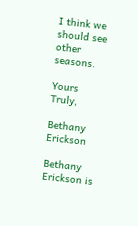I think we should see other seasons.

Yours Truly,

Bethany Erickson

Bethany Erickson is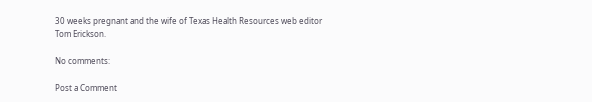30 weeks pregnant and the wife of Texas Health Resources web editor Tom Erickson.

No comments:

Post a Comment